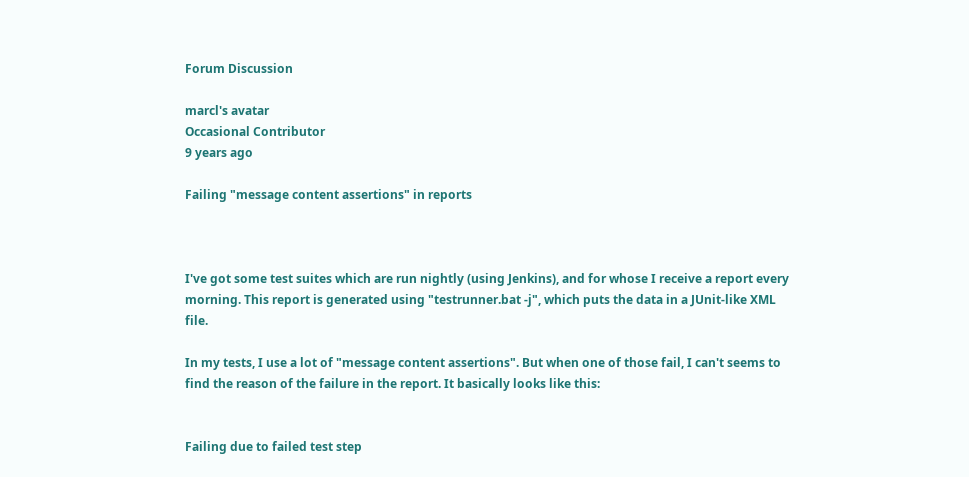Forum Discussion

marcl's avatar
Occasional Contributor
9 years ago

Failing "message content assertions" in reports



I've got some test suites which are run nightly (using Jenkins), and for whose I receive a report every morning. This report is generated using "testrunner.bat -j", which puts the data in a JUnit-like XML file.

In my tests, I use a lot of "message content assertions". But when one of those fail, I can't seems to find the reason of the failure in the report. It basically looks like this:


Failing due to failed test step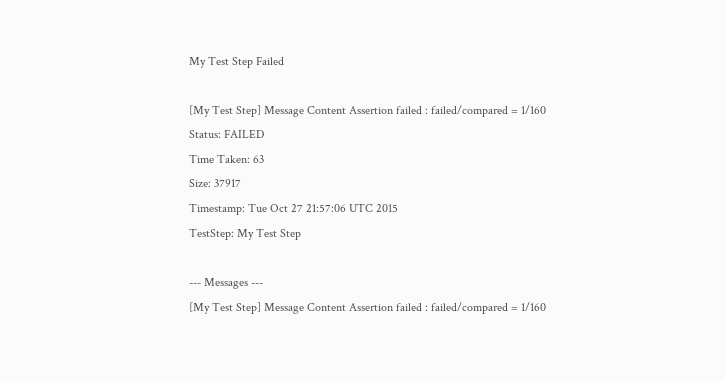My Test Step Failed

[My Test Step] Message Content Assertion failed : failed/compared = 1/160
Status: FAILED
Time Taken: 63
Size: 37917
Timestamp: Tue Oct 27 21:57:06 UTC 2015
TestStep: My Test Step

--- Messages ---
[My Test Step] Message Content Assertion failed : failed/compared = 1/160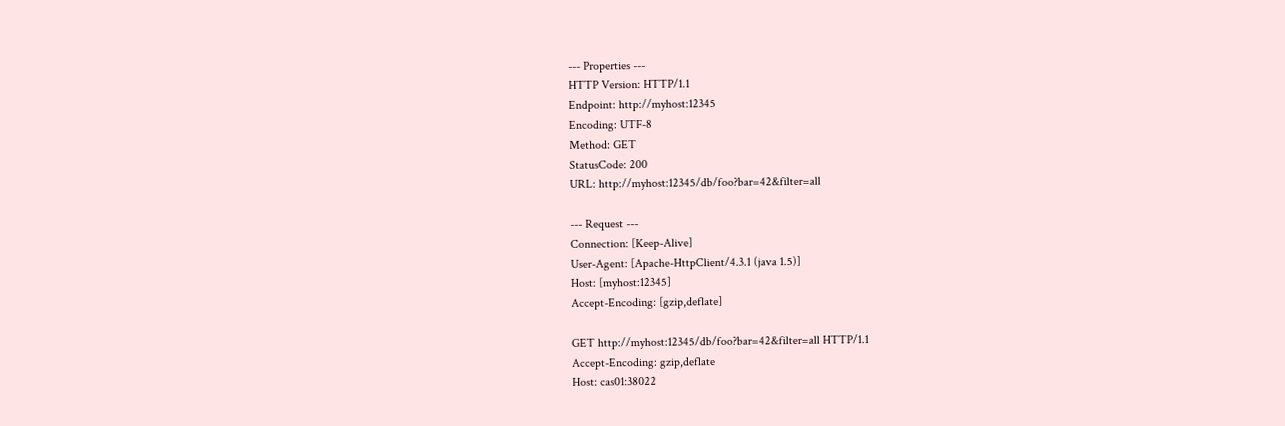--- Properties ---
HTTP Version: HTTP/1.1
Endpoint: http://myhost:12345
Encoding: UTF-8
Method: GET
StatusCode: 200
URL: http://myhost:12345/db/foo?bar=42&filter=all

--- Request ---
Connection: [Keep-Alive]
User-Agent: [Apache-HttpClient/4.3.1 (java 1.5)]
Host: [myhost:12345]
Accept-Encoding: [gzip,deflate]

GET http://myhost:12345/db/foo?bar=42&filter=all HTTP/1.1
Accept-Encoding: gzip,deflate
Host: cas01:38022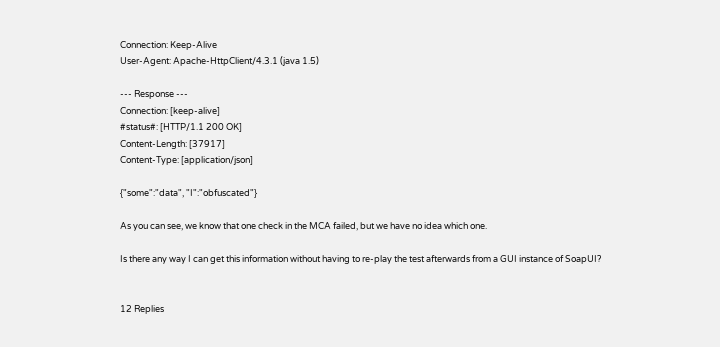Connection: Keep-Alive
User-Agent: Apache-HttpClient/4.3.1 (java 1.5)

--- Response ---
Connection: [keep-alive]
#status#: [HTTP/1.1 200 OK]
Content-Length: [37917]
Content-Type: [application/json]

{"some":"data", "I":"obfuscated"}

As you can see, we know that one check in the MCA failed, but we have no idea which one.

Is there any way I can get this information without having to re-play the test afterwards from a GUI instance of SoapUI?


12 Replies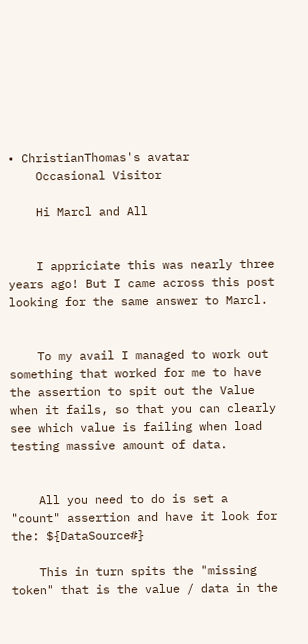• ChristianThomas's avatar
    Occasional Visitor

    Hi Marcl and All


    I appriciate this was nearly three years ago! But I came across this post looking for the same answer to Marcl.


    To my avail I managed to work out something that worked for me to have the assertion to spit out the Value when it fails, so that you can clearly see which value is failing when load testing massive amount of data.


    All you need to do is set a "count" assertion and have it look for the: ${DataSource#}

    This in turn spits the "missing token" that is the value / data in the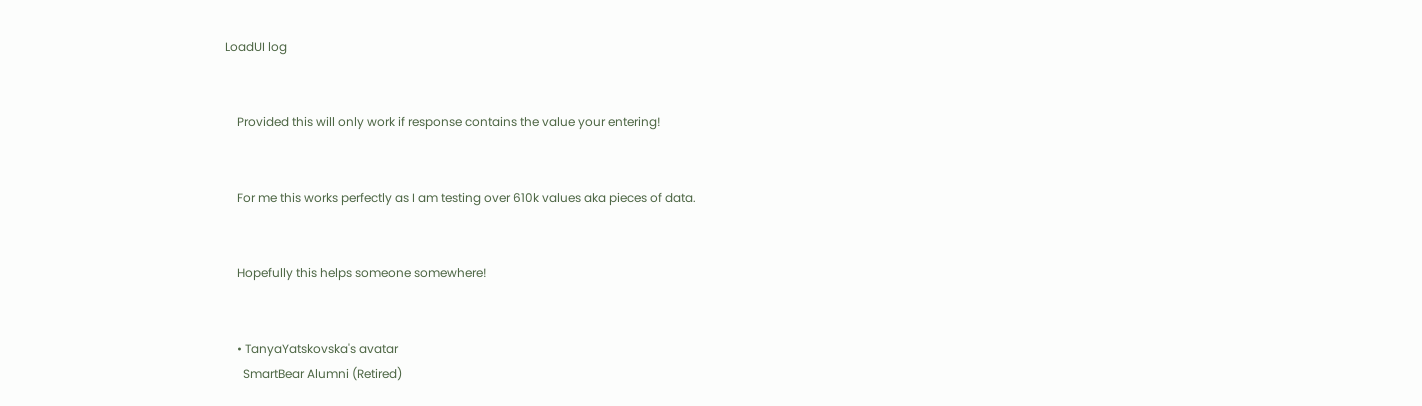LoadUI log


    Provided this will only work if response contains the value your entering!


    For me this works perfectly as I am testing over 610k values aka pieces of data.


    Hopefully this helps someone somewhere!


    • TanyaYatskovska's avatar
      SmartBear Alumni (Retired)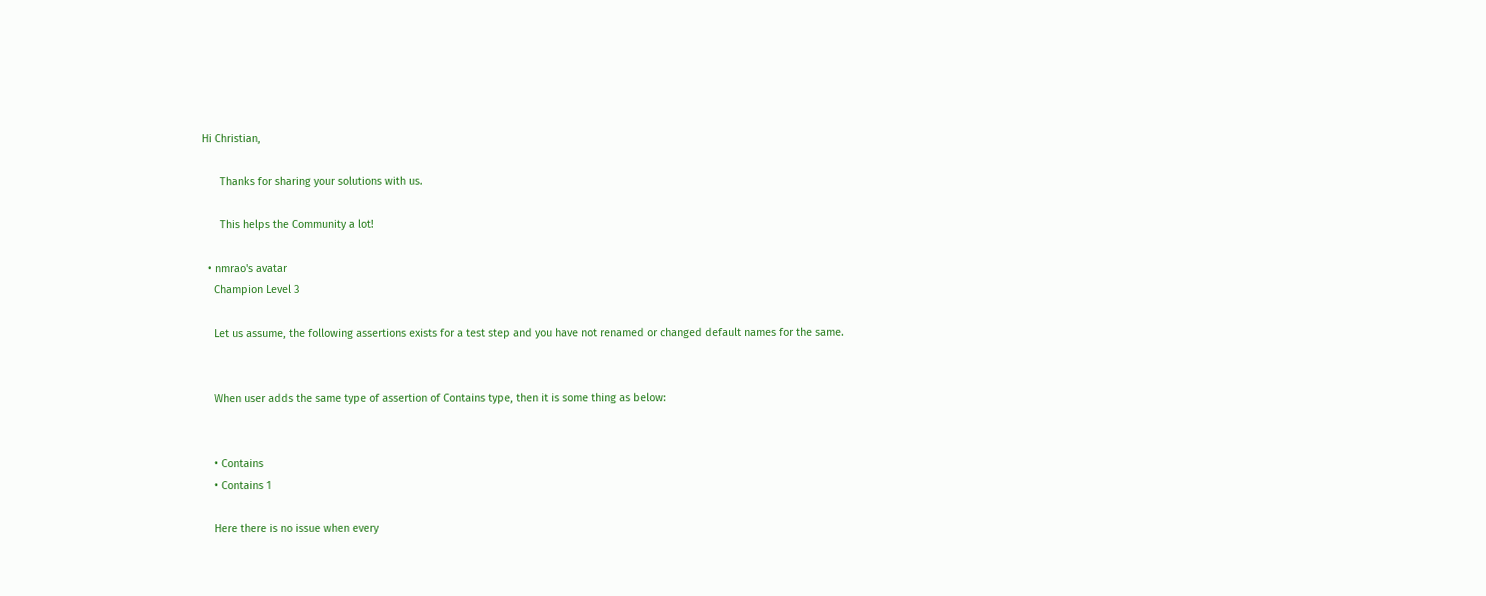Hi Christian,

      Thanks for sharing your solutions with us.

      This helps the Community a lot!

  • nmrao's avatar
    Champion Level 3

    Let us assume, the following assertions exists for a test step and you have not renamed or changed default names for the same.


    When user adds the same type of assertion of Contains type, then it is some thing as below:


    • Contains
    • Contains 1

    Here there is no issue when every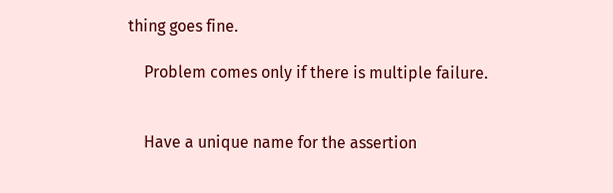thing goes fine.

    Problem comes only if there is multiple failure.


    Have a unique name for the assertion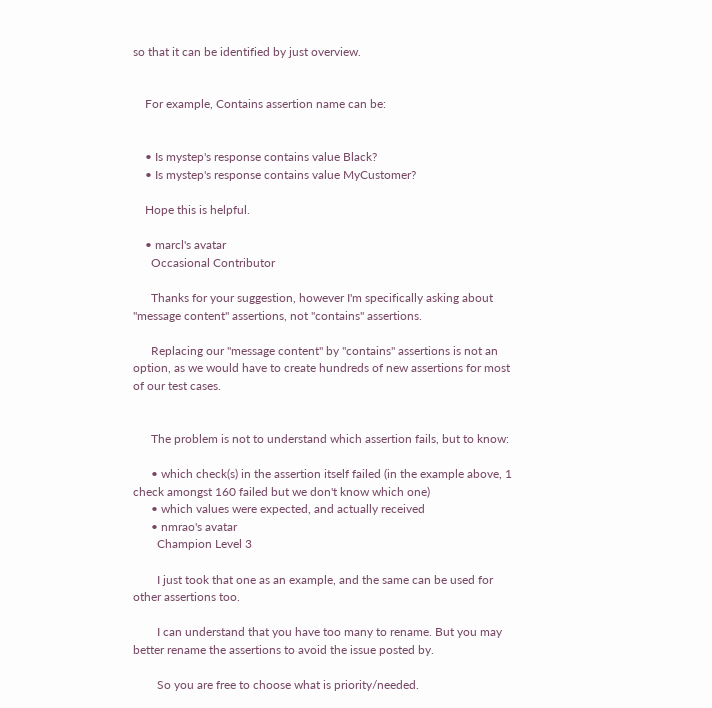so that it can be identified by just overview.


    For example, Contains assertion name can be:


    • Is mystep's response contains value Black?
    • Is mystep's response contains value MyCustomer?

    Hope this is helpful.

    • marcl's avatar
      Occasional Contributor

      Thanks for your suggestion, however I'm specifically asking about "message content" assertions, not "contains" assertions.

      Replacing our "message content" by "contains" assertions is not an option, as we would have to create hundreds of new assertions for most of our test cases.


      The problem is not to understand which assertion fails, but to know:

      • which check(s) in the assertion itself failed (in the example above, 1 check amongst 160 failed but we don't know which one)
      • which values were expected, and actually received
      • nmrao's avatar
        Champion Level 3

        I just took that one as an example, and the same can be used for other assertions too.

        I can understand that you have too many to rename. But you may better rename the assertions to avoid the issue posted by.

        So you are free to choose what is priority/needed.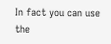In fact you can use the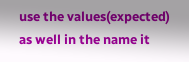use the values(expected) as well in the name it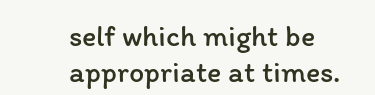self which might be appropriate at times.